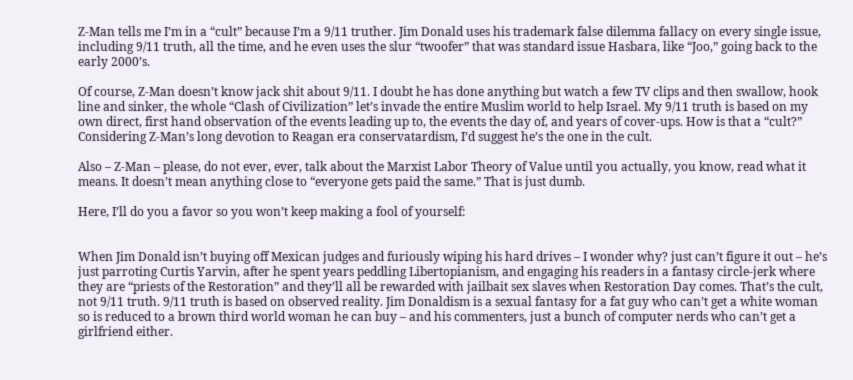Z-Man tells me I’m in a “cult” because I’m a 9/11 truther. Jim Donald uses his trademark false dilemma fallacy on every single issue, including 9/11 truth, all the time, and he even uses the slur “twoofer” that was standard issue Hasbara, like “Joo,” going back to the early 2000’s.

Of course, Z-Man doesn’t know jack shit about 9/11. I doubt he has done anything but watch a few TV clips and then swallow, hook line and sinker, the whole “Clash of Civilization” let’s invade the entire Muslim world to help Israel. My 9/11 truth is based on my own direct, first hand observation of the events leading up to, the events the day of, and years of cover-ups. How is that a “cult?” Considering Z-Man’s long devotion to Reagan era conservatardism, I’d suggest he’s the one in the cult.

Also – Z-Man – please, do not ever, ever, talk about the Marxist Labor Theory of Value until you actually, you know, read what it means. It doesn’t mean anything close to “everyone gets paid the same.” That is just dumb.

Here, I’ll do you a favor so you won’t keep making a fool of yourself:


When Jim Donald isn’t buying off Mexican judges and furiously wiping his hard drives – I wonder why? just can’t figure it out – he’s just parroting Curtis Yarvin, after he spent years peddling Libertopianism, and engaging his readers in a fantasy circle-jerk where they are “priests of the Restoration” and they’ll all be rewarded with jailbait sex slaves when Restoration Day comes. That’s the cult, not 9/11 truth. 9/11 truth is based on observed reality. Jim Donaldism is a sexual fantasy for a fat guy who can’t get a white woman so is reduced to a brown third world woman he can buy – and his commenters, just a bunch of computer nerds who can’t get a girlfriend either.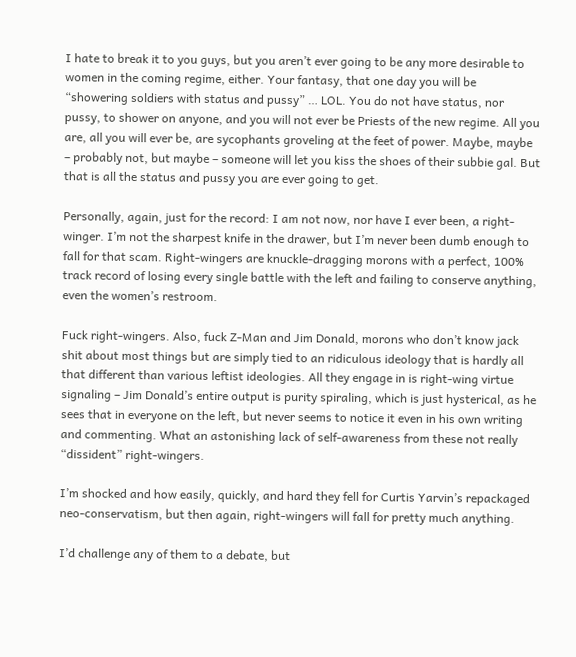I hate to break it to you guys, but you aren’t ever going to be any more desirable to women in the coming regime, either. Your fantasy, that one day you will be “showering soldiers with status and pussy” … LOL. You do not have status, nor pussy, to shower on anyone, and you will not ever be Priests of the new regime. All you are, all you will ever be, are sycophants groveling at the feet of power. Maybe, maybe – probably not, but maybe – someone will let you kiss the shoes of their subbie gal. But that is all the status and pussy you are ever going to get.

Personally, again, just for the record: I am not now, nor have I ever been, a right-winger. I’m not the sharpest knife in the drawer, but I’m never been dumb enough to fall for that scam. Right-wingers are knuckle-dragging morons with a perfect, 100% track record of losing every single battle with the left and failing to conserve anything, even the women’s restroom.

Fuck right-wingers. Also, fuck Z-Man and Jim Donald, morons who don’t know jack shit about most things but are simply tied to an ridiculous ideology that is hardly all that different than various leftist ideologies. All they engage in is right-wing virtue signaling – Jim Donald’s entire output is purity spiraling, which is just hysterical, as he sees that in everyone on the left, but never seems to notice it even in his own writing and commenting. What an astonishing lack of self-awareness from these not really “dissident” right-wingers.

I’m shocked and how easily, quickly, and hard they fell for Curtis Yarvin’s repackaged neo-conservatism, but then again, right-wingers will fall for pretty much anything.

I’d challenge any of them to a debate, but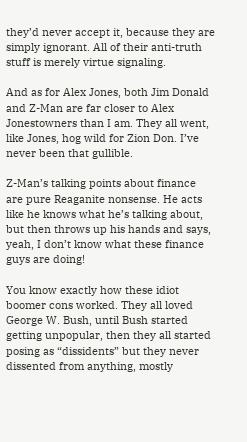they’d never accept it, because they are simply ignorant. All of their anti-truth stuff is merely virtue signaling.

And as for Alex Jones, both Jim Donald and Z-Man are far closer to Alex Jonestowners than I am. They all went, like Jones, hog wild for Zion Don. I’ve never been that gullible.

Z-Man’s talking points about finance are pure Reaganite nonsense. He acts like he knows what he’s talking about, but then throws up his hands and says, yeah, I don’t know what these finance guys are doing!

You know exactly how these idiot boomer cons worked. They all loved George W. Bush, until Bush started getting unpopular, then they all started posing as “dissidents” but they never dissented from anything, mostly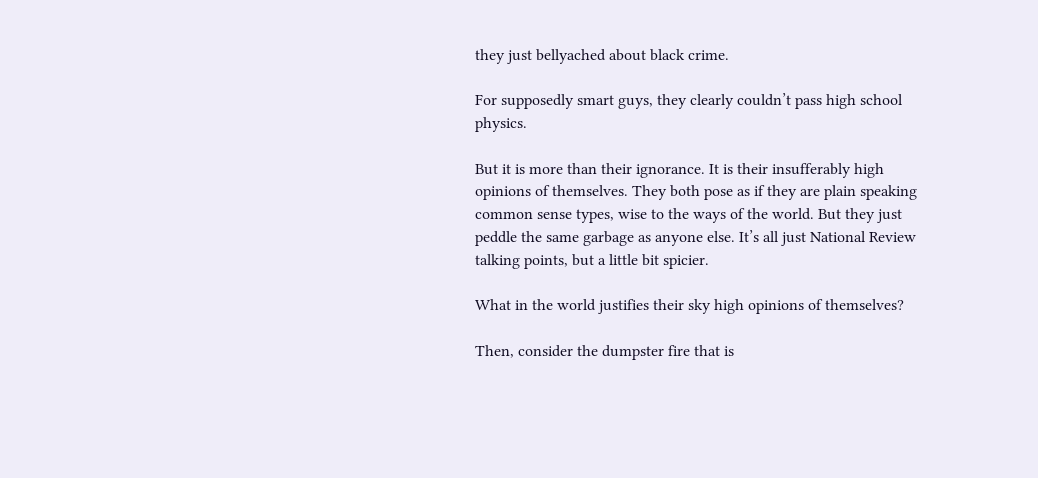they just bellyached about black crime.

For supposedly smart guys, they clearly couldn’t pass high school physics.

But it is more than their ignorance. It is their insufferably high opinions of themselves. They both pose as if they are plain speaking common sense types, wise to the ways of the world. But they just peddle the same garbage as anyone else. It’s all just National Review talking points, but a little bit spicier.

What in the world justifies their sky high opinions of themselves?

Then, consider the dumpster fire that is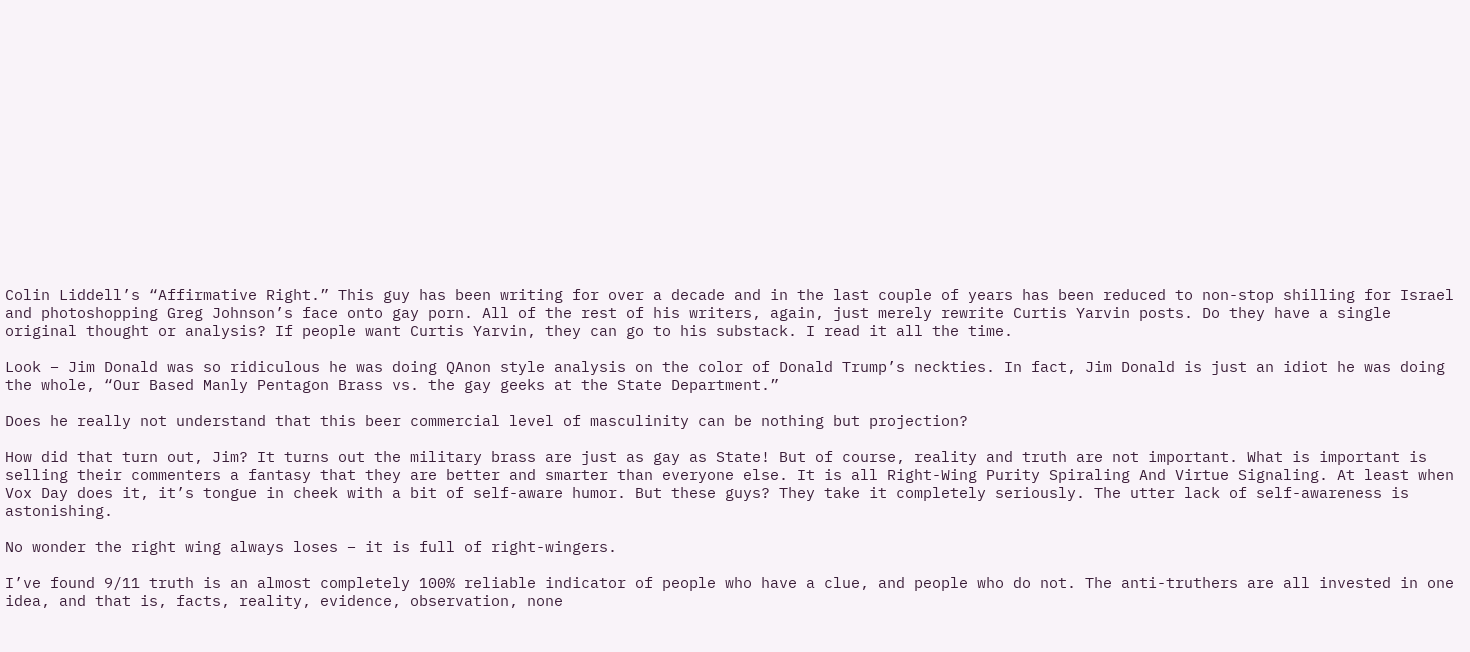Colin Liddell’s “Affirmative Right.” This guy has been writing for over a decade and in the last couple of years has been reduced to non-stop shilling for Israel and photoshopping Greg Johnson’s face onto gay porn. All of the rest of his writers, again, just merely rewrite Curtis Yarvin posts. Do they have a single original thought or analysis? If people want Curtis Yarvin, they can go to his substack. I read it all the time.

Look – Jim Donald was so ridiculous he was doing QAnon style analysis on the color of Donald Trump’s neckties. In fact, Jim Donald is just an idiot he was doing the whole, “Our Based Manly Pentagon Brass vs. the gay geeks at the State Department.”

Does he really not understand that this beer commercial level of masculinity can be nothing but projection?

How did that turn out, Jim? It turns out the military brass are just as gay as State! But of course, reality and truth are not important. What is important is selling their commenters a fantasy that they are better and smarter than everyone else. It is all Right-Wing Purity Spiraling And Virtue Signaling. At least when Vox Day does it, it’s tongue in cheek with a bit of self-aware humor. But these guys? They take it completely seriously. The utter lack of self-awareness is astonishing.

No wonder the right wing always loses – it is full of right-wingers.

I’ve found 9/11 truth is an almost completely 100% reliable indicator of people who have a clue, and people who do not. The anti-truthers are all invested in one idea, and that is, facts, reality, evidence, observation, none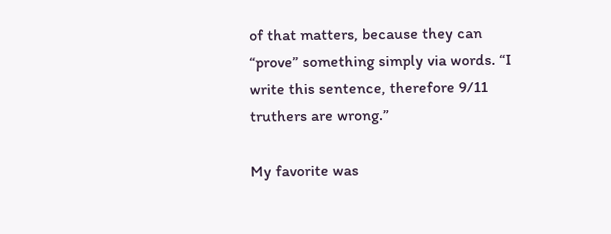of that matters, because they can “prove” something simply via words. “I write this sentence, therefore 9/11 truthers are wrong.”

My favorite was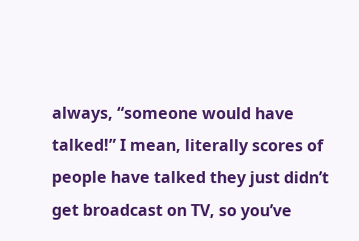always, “someone would have talked!” I mean, literally scores of people have talked they just didn’t get broadcast on TV, so you’ve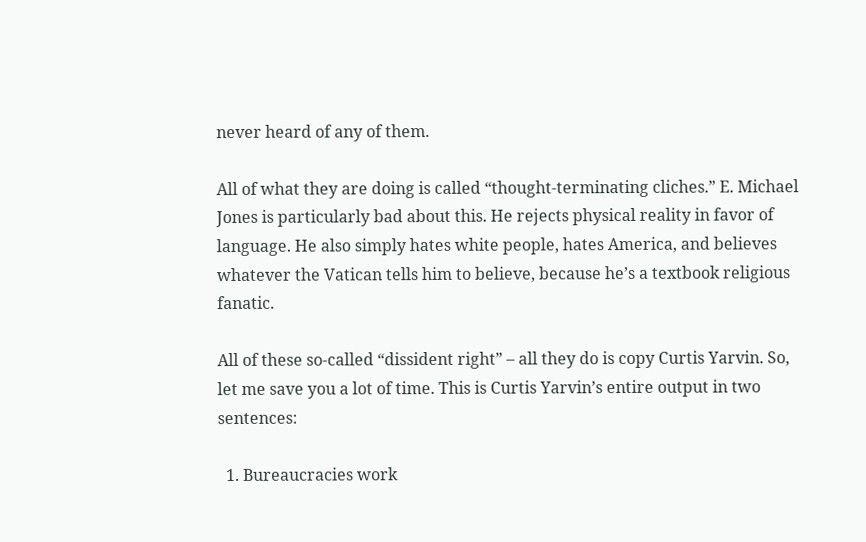never heard of any of them.

All of what they are doing is called “thought-terminating cliches.” E. Michael Jones is particularly bad about this. He rejects physical reality in favor of language. He also simply hates white people, hates America, and believes whatever the Vatican tells him to believe, because he’s a textbook religious fanatic.

All of these so-called “dissident right” – all they do is copy Curtis Yarvin. So, let me save you a lot of time. This is Curtis Yarvin’s entire output in two sentences:

  1. Bureaucracies work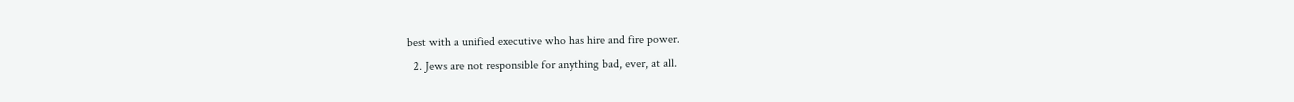best with a unified executive who has hire and fire power.
  2. Jews are not responsible for anything bad, ever, at all.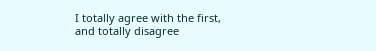I totally agree with the first, and totally disagree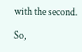with the second.

So,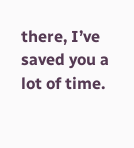there, I’ve saved you a lot of time.